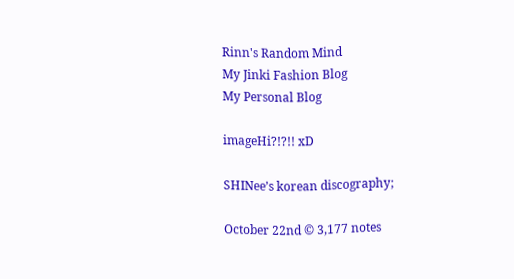Rinn's Random Mind
My Jinki Fashion Blog
My Personal Blog

imageHi?!?!! xD

SHINee’s korean discography;

October 22nd © 3,177 notes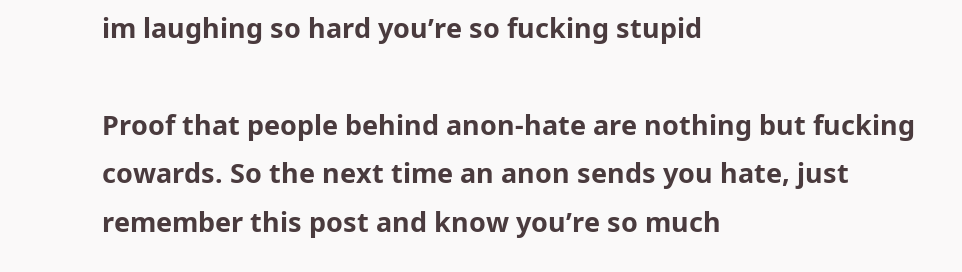im laughing so hard you’re so fucking stupid

Proof that people behind anon-hate are nothing but fucking cowards. So the next time an anon sends you hate, just remember this post and know you’re so much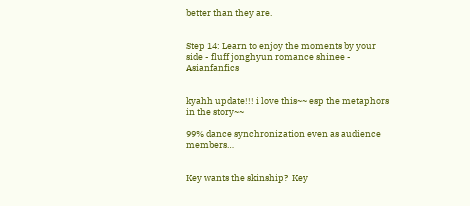better than they are.


Step 14: Learn to enjoy the moments by your side - fluff jonghyun romance shinee - Asianfanfics


kyahh update!!! i love this~~ esp the metaphors in the story~~

99% dance synchronization even as audience members…


Key wants the skinship?  Key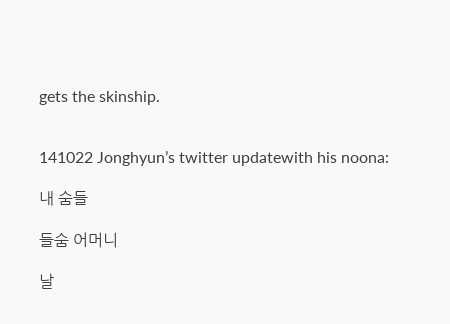gets the skinship.


141022 Jonghyun’s twitter updatewith his noona:

내 숨들

들숨 어머니

날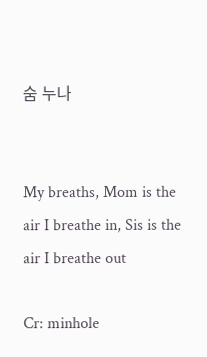숨 누나


My breaths, Mom is the air I breathe in, Sis is the air I breathe out

Cr: minhole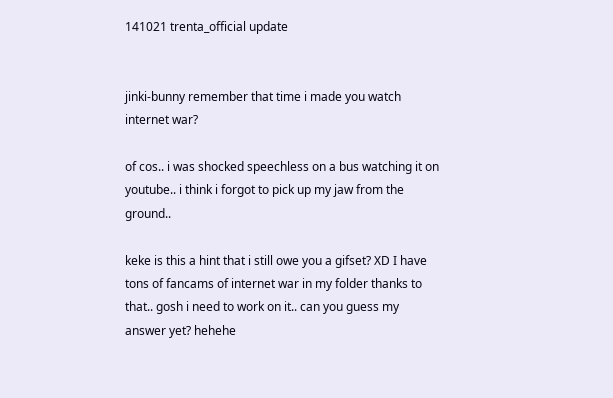141021 trenta_official update


jinki-bunny remember that time i made you watch internet war?

of cos.. i was shocked speechless on a bus watching it on youtube.. i think i forgot to pick up my jaw from the ground..

keke is this a hint that i still owe you a gifset? XD I have tons of fancams of internet war in my folder thanks to that.. gosh i need to work on it.. can you guess my answer yet? hehehe